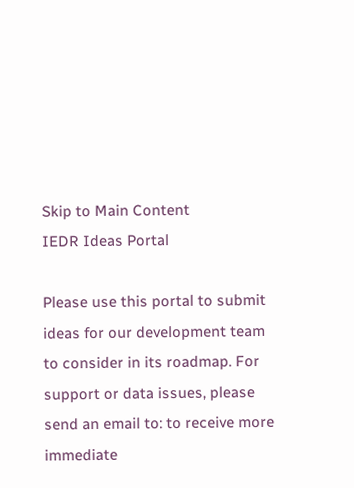Skip to Main Content
IEDR Ideas Portal

Please use this portal to submit ideas for our development team to consider in its roadmap. For support or data issues, please send an email to: to receive more immediate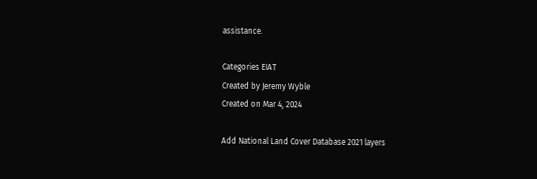assistance.

Categories EIAT
Created by Jeremy Wyble
Created on Mar 4, 2024

Add National Land Cover Database 2021 layers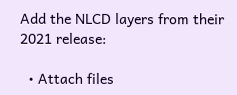Add the NLCD layers from their 2021 release:

  • Attach files